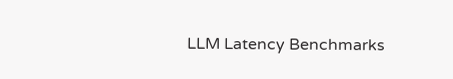LLM Latency Benchmarks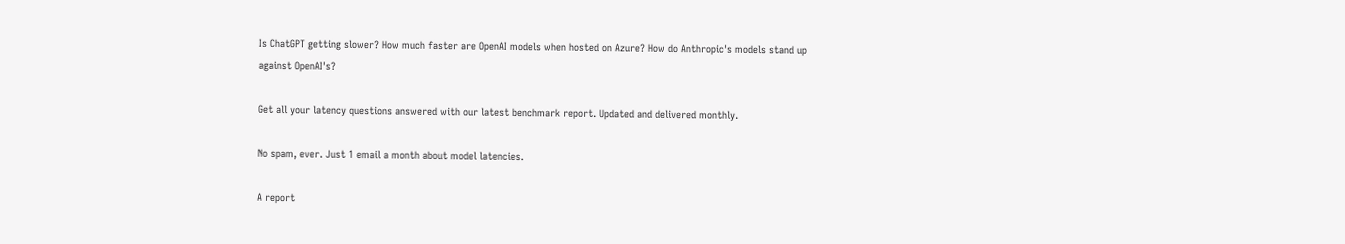Is ChatGPT getting slower? How much faster are OpenAI models when hosted on Azure? How do Anthropic's models stand up against OpenAI's?

Get all your latency questions answered with our latest benchmark report. Updated and delivered monthly.

No spam, ever. Just 1 email a month about model latencies.

A report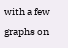with a few graphs on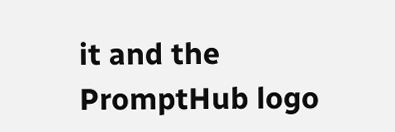it and the PromptHub logo